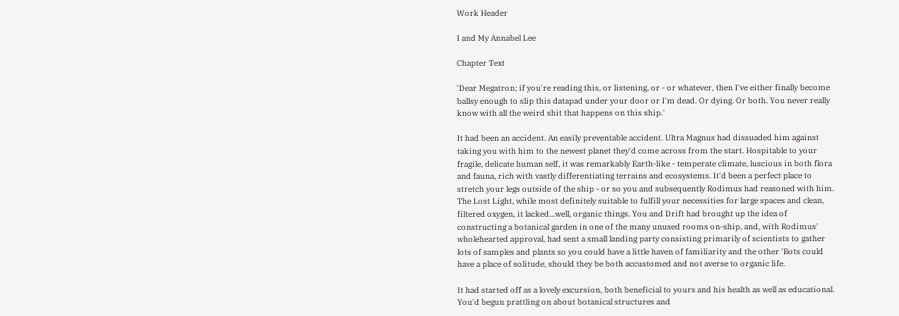Work Header

I and My Annabel Lee

Chapter Text

'Dear Megatron; if you're reading this, or listening, or - or whatever, then I've either finally become ballsy enough to slip this datapad under your door or I'm dead. Or dying. Or both. You never really know with all the weird shit that happens on this ship.'

It had been an accident. An easily preventable accident. Ultra Magnus had dissuaded him against taking you with him to the newest planet they'd come across from the start. Hospitable to your fragile, delicate human self, it was remarkably Earth-like - temperate climate, luscious in both flora and fauna, rich with vastly differentiating terrains and ecosystems. It'd been a perfect place to stretch your legs outside of the ship - or so you and subsequently Rodimus had reasoned with him. The Lost Light, while most definitely suitable to fulfill your necessities for large spaces and clean, filtered oxygen, it lacked...well, organic things. You and Drift had brought up the idea of constructing a botanical garden in one of the many unused rooms on-ship, and, with Rodimus' wholehearted approval, had sent a small landing party consisting primarily of scientists to gather lots of samples and plants so you could have a little haven of familiarity and the other 'Bots could have a place of solitude, should they be both accustomed and not averse to organic life.

It had started off as a lovely excursion, both beneficial to yours and his health as well as educational. You'd begun prattling on about botanical structures and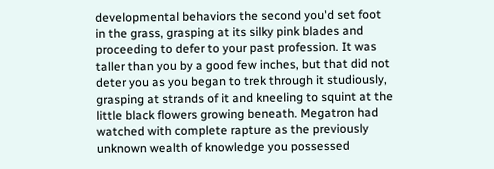developmental behaviors the second you'd set foot in the grass, grasping at its silky pink blades and proceeding to defer to your past profession. It was taller than you by a good few inches, but that did not deter you as you began to trek through it studiously, grasping at strands of it and kneeling to squint at the little black flowers growing beneath. Megatron had watched with complete rapture as the previously unknown wealth of knowledge you possessed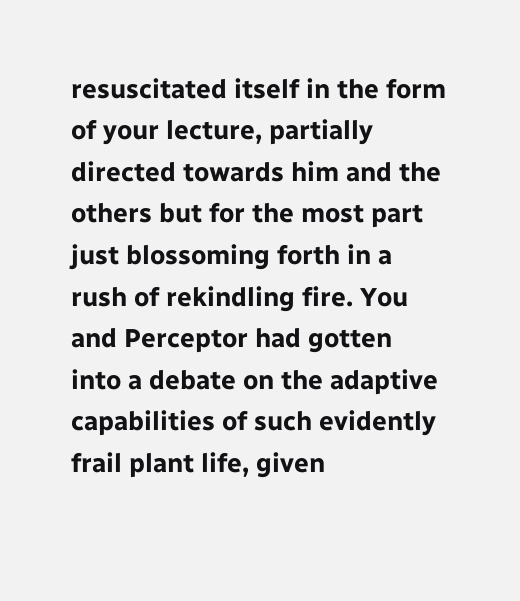resuscitated itself in the form of your lecture, partially directed towards him and the others but for the most part just blossoming forth in a rush of rekindling fire. You and Perceptor had gotten into a debate on the adaptive capabilities of such evidently frail plant life, given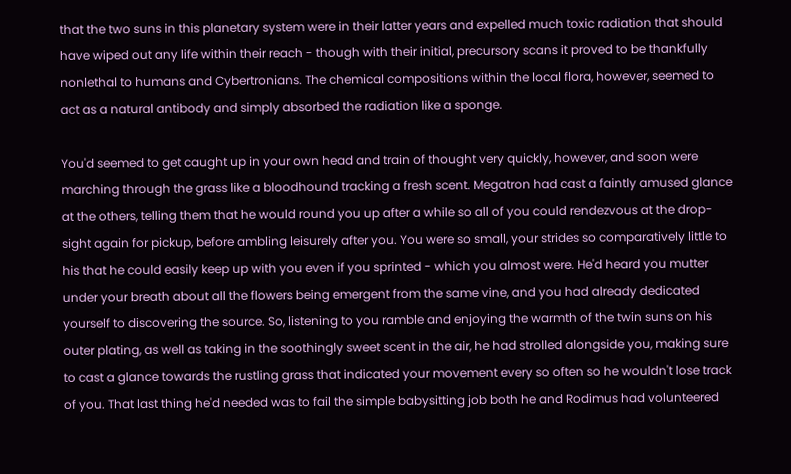that the two suns in this planetary system were in their latter years and expelled much toxic radiation that should have wiped out any life within their reach - though with their initial, precursory scans it proved to be thankfully nonlethal to humans and Cybertronians. The chemical compositions within the local flora, however, seemed to act as a natural antibody and simply absorbed the radiation like a sponge.

You'd seemed to get caught up in your own head and train of thought very quickly, however, and soon were marching through the grass like a bloodhound tracking a fresh scent. Megatron had cast a faintly amused glance at the others, telling them that he would round you up after a while so all of you could rendezvous at the drop-sight again for pickup, before ambling leisurely after you. You were so small, your strides so comparatively little to his that he could easily keep up with you even if you sprinted - which you almost were. He'd heard you mutter under your breath about all the flowers being emergent from the same vine, and you had already dedicated yourself to discovering the source. So, listening to you ramble and enjoying the warmth of the twin suns on his outer plating, as well as taking in the soothingly sweet scent in the air, he had strolled alongside you, making sure to cast a glance towards the rustling grass that indicated your movement every so often so he wouldn't lose track of you. That last thing he'd needed was to fail the simple babysitting job both he and Rodimus had volunteered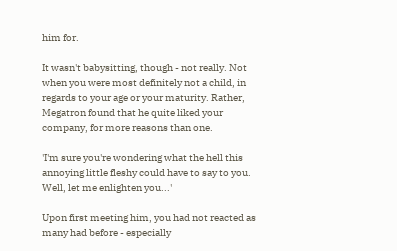him for.

It wasn't babysitting, though - not really. Not when you were most definitely not a child, in regards to your age or your maturity. Rather, Megatron found that he quite liked your company, for more reasons than one.

'I'm sure you're wondering what the hell this annoying little fleshy could have to say to you. Well, let me enlighten you...'

Upon first meeting him, you had not reacted as many had before - especially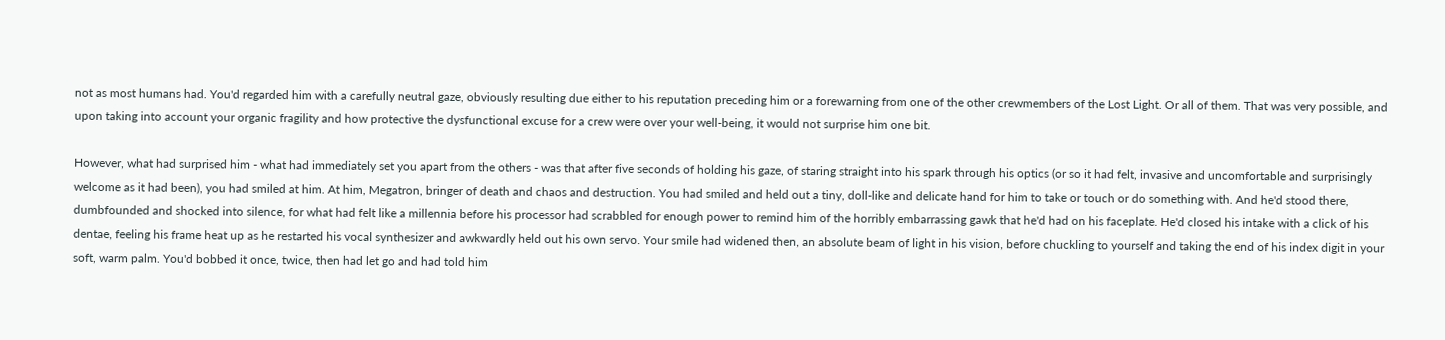not as most humans had. You'd regarded him with a carefully neutral gaze, obviously resulting due either to his reputation preceding him or a forewarning from one of the other crewmembers of the Lost Light. Or all of them. That was very possible, and upon taking into account your organic fragility and how protective the dysfunctional excuse for a crew were over your well-being, it would not surprise him one bit.

However, what had surprised him - what had immediately set you apart from the others - was that after five seconds of holding his gaze, of staring straight into his spark through his optics (or so it had felt, invasive and uncomfortable and surprisingly welcome as it had been), you had smiled at him. At him, Megatron, bringer of death and chaos and destruction. You had smiled and held out a tiny, doll-like and delicate hand for him to take or touch or do something with. And he'd stood there, dumbfounded and shocked into silence, for what had felt like a millennia before his processor had scrabbled for enough power to remind him of the horribly embarrassing gawk that he'd had on his faceplate. He'd closed his intake with a click of his dentae, feeling his frame heat up as he restarted his vocal synthesizer and awkwardly held out his own servo. Your smile had widened then, an absolute beam of light in his vision, before chuckling to yourself and taking the end of his index digit in your soft, warm palm. You'd bobbed it once, twice, then had let go and had told him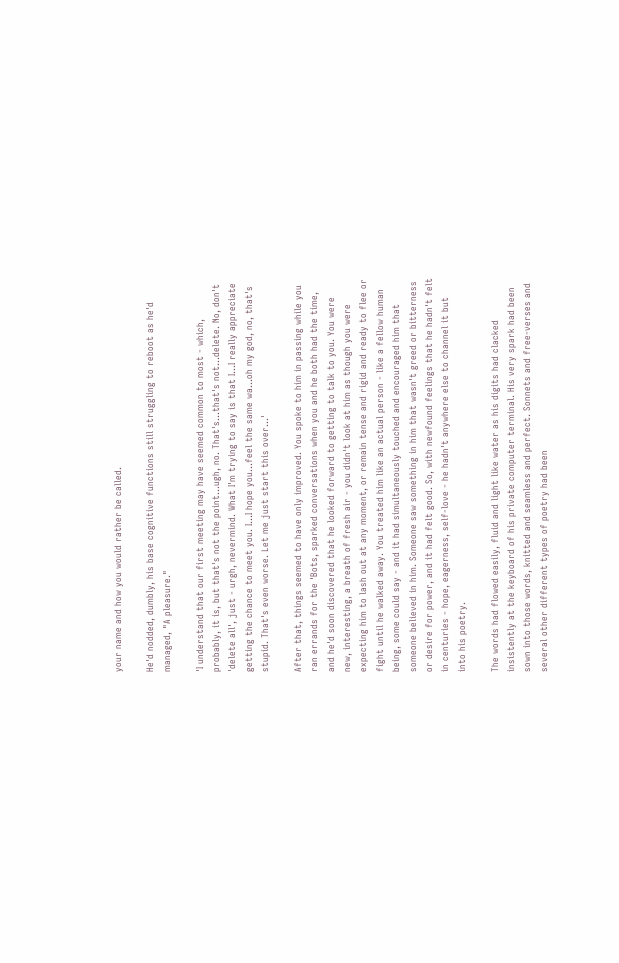your name and how you would rather be called.

He'd nodded, dumbly, his base cognitive functions still struggling to reboot as he'd managed, "A pleasure."

'I understand that our first meeting may have seemed common to most - which, probably, it is, but that's not the point...ugh, no. That's...that's not...delete. No, don't 'delete all', just - urgh, nevermind. What I'm trying to say is that I...I really appreciate getting the chance to meet you. I...I hope you...feel the same wa...oh my god, no, that's stupid. That's even worse. Let me just start this over...'

After that, things seemed to have only improved. You spoke to him in passing while you ran errands for the 'Bots, sparked conversations when you and he both had the time, and he'd soon discovered that he looked forward to getting to talk to you. You were new, interesting, a breath of fresh air - you didn't look at him as though you were expecting him to lash out at any moment, or remain tense and rigid and ready to flee or fight until he walked away. You treated him like an actual person - like a fellow human being, some could say - and it had simultaneously touched and encouraged him that someone believed in him. Someone saw something in him that wasn't greed or bitterness or desire for power, and it had felt good. So, with newfound feelings that he hadn't felt in centuries - hope, eagerness, self-love - he hadn't anywhere else to channel it but into his poetry.

The words had flowed easily, fluid and light like water as his digits had clacked insistently at the keyboard of his private computer terminal. His very spark had been sown into those words, knitted and seamless and perfect. Sonnets and free-verses and several other different types of poetry had been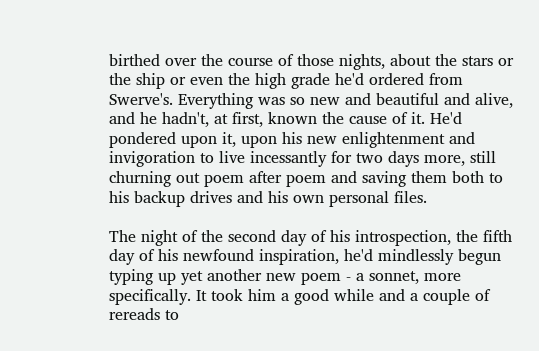birthed over the course of those nights, about the stars or the ship or even the high grade he'd ordered from Swerve's. Everything was so new and beautiful and alive, and he hadn't, at first, known the cause of it. He'd pondered upon it, upon his new enlightenment and invigoration to live incessantly for two days more, still churning out poem after poem and saving them both to his backup drives and his own personal files.

The night of the second day of his introspection, the fifth day of his newfound inspiration, he'd mindlessly begun typing up yet another new poem - a sonnet, more specifically. It took him a good while and a couple of rereads to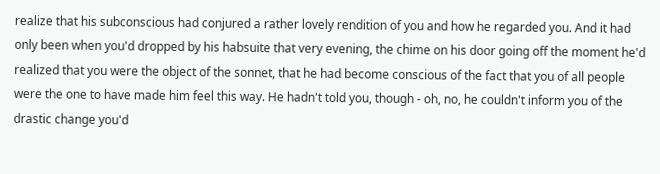realize that his subconscious had conjured a rather lovely rendition of you and how he regarded you. And it had only been when you'd dropped by his habsuite that very evening, the chime on his door going off the moment he'd realized that you were the object of the sonnet, that he had become conscious of the fact that you of all people were the one to have made him feel this way. He hadn't told you, though - oh, no, he couldn't inform you of the drastic change you'd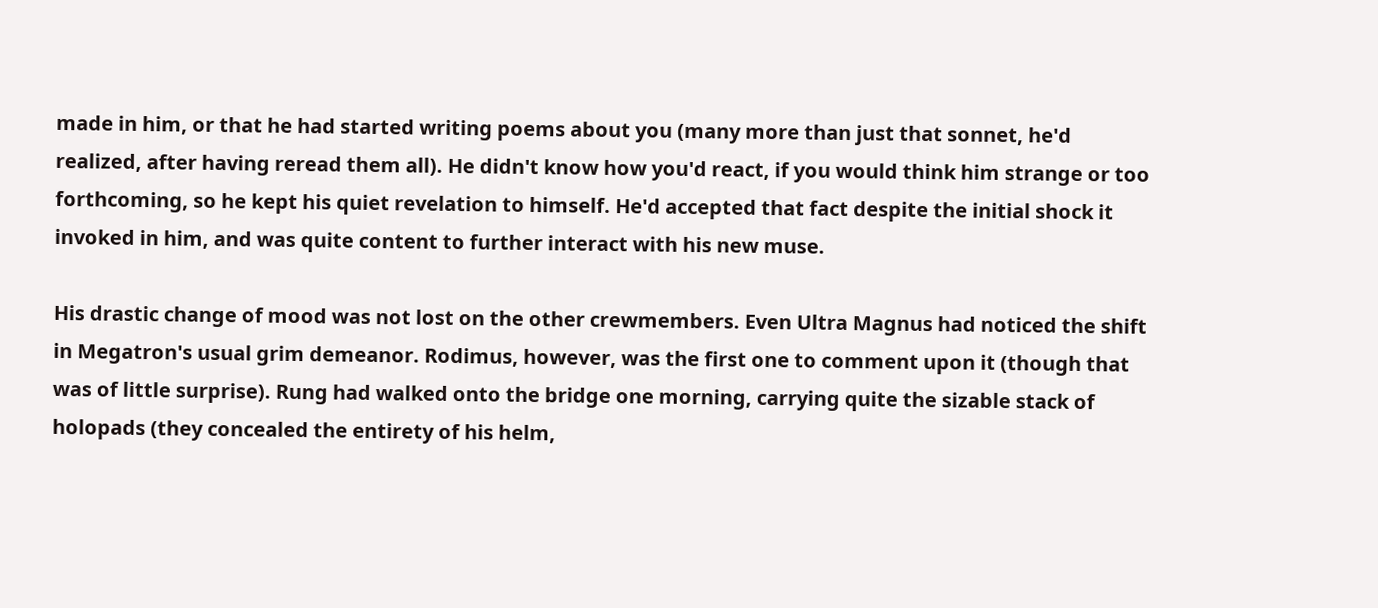made in him, or that he had started writing poems about you (many more than just that sonnet, he'd realized, after having reread them all). He didn't know how you'd react, if you would think him strange or too forthcoming, so he kept his quiet revelation to himself. He'd accepted that fact despite the initial shock it invoked in him, and was quite content to further interact with his new muse.

His drastic change of mood was not lost on the other crewmembers. Even Ultra Magnus had noticed the shift in Megatron's usual grim demeanor. Rodimus, however, was the first one to comment upon it (though that was of little surprise). Rung had walked onto the bridge one morning, carrying quite the sizable stack of holopads (they concealed the entirety of his helm,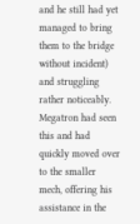and he still had yet managed to bring them to the bridge without incident) and struggling rather noticeably. Megatron had seen this and had quickly moved over to the smaller mech, offering his assistance in the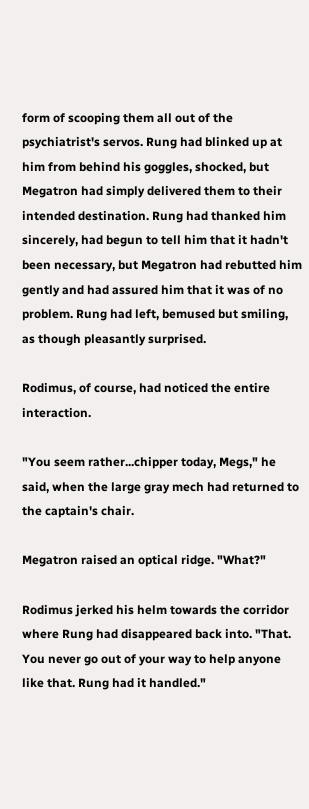form of scooping them all out of the psychiatrist's servos. Rung had blinked up at him from behind his goggles, shocked, but Megatron had simply delivered them to their intended destination. Rung had thanked him sincerely, had begun to tell him that it hadn't been necessary, but Megatron had rebutted him gently and had assured him that it was of no problem. Rung had left, bemused but smiling, as though pleasantly surprised.

Rodimus, of course, had noticed the entire interaction.

"You seem rather...chipper today, Megs," he said, when the large gray mech had returned to the captain's chair.

Megatron raised an optical ridge. "What?"

Rodimus jerked his helm towards the corridor where Rung had disappeared back into. "That. You never go out of your way to help anyone like that. Rung had it handled."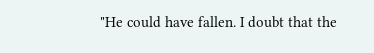"He could have fallen. I doubt that the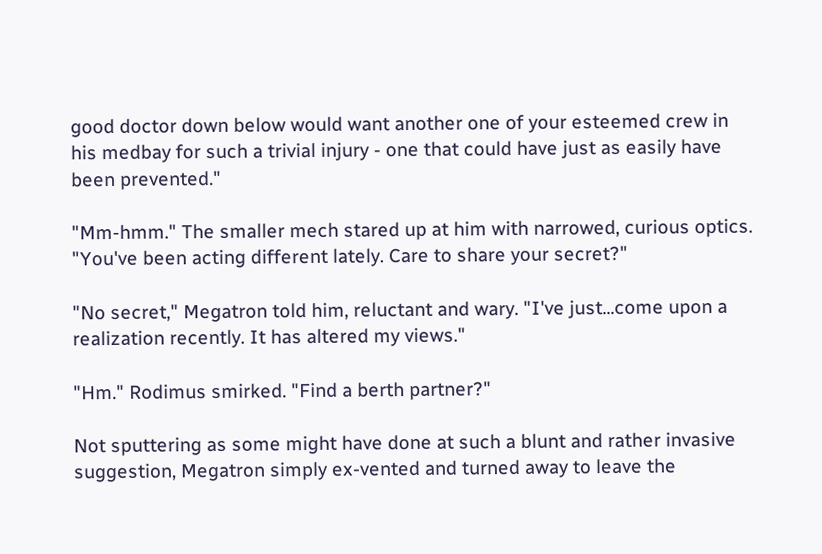good doctor down below would want another one of your esteemed crew in his medbay for such a trivial injury - one that could have just as easily have been prevented."

"Mm-hmm." The smaller mech stared up at him with narrowed, curious optics. "You've been acting different lately. Care to share your secret?"

"No secret," Megatron told him, reluctant and wary. "I've just...come upon a realization recently. It has altered my views."

"Hm." Rodimus smirked. "Find a berth partner?"

Not sputtering as some might have done at such a blunt and rather invasive suggestion, Megatron simply ex-vented and turned away to leave the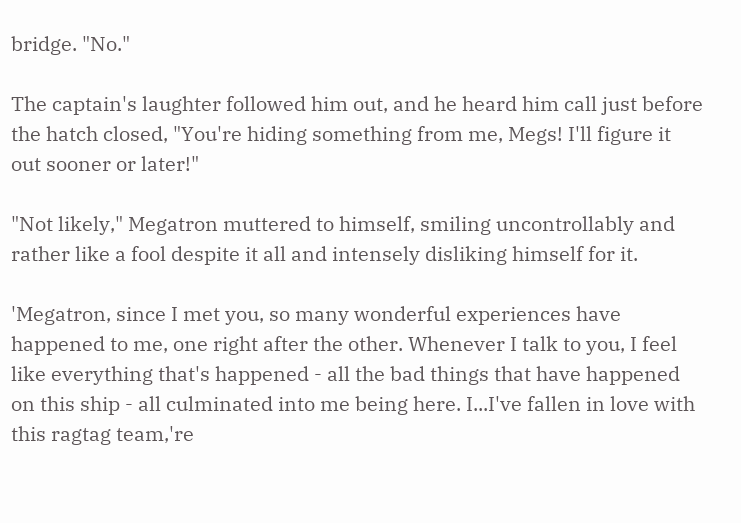bridge. "No."

The captain's laughter followed him out, and he heard him call just before the hatch closed, "You're hiding something from me, Megs! I'll figure it out sooner or later!"

"Not likely," Megatron muttered to himself, smiling uncontrollably and rather like a fool despite it all and intensely disliking himself for it.

'Megatron, since I met you, so many wonderful experiences have happened to me, one right after the other. Whenever I talk to you, I feel like everything that's happened - all the bad things that have happened on this ship - all culminated into me being here. I...I've fallen in love with this ragtag team,'re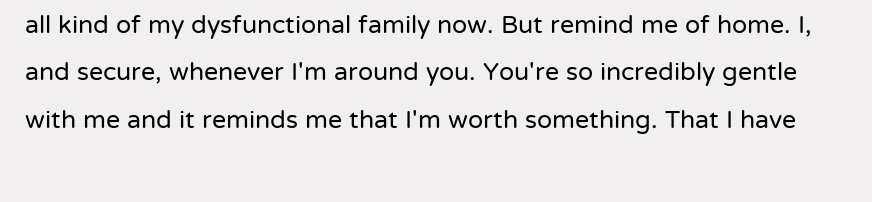all kind of my dysfunctional family now. But remind me of home. I, and secure, whenever I'm around you. You're so incredibly gentle with me and it reminds me that I'm worth something. That I have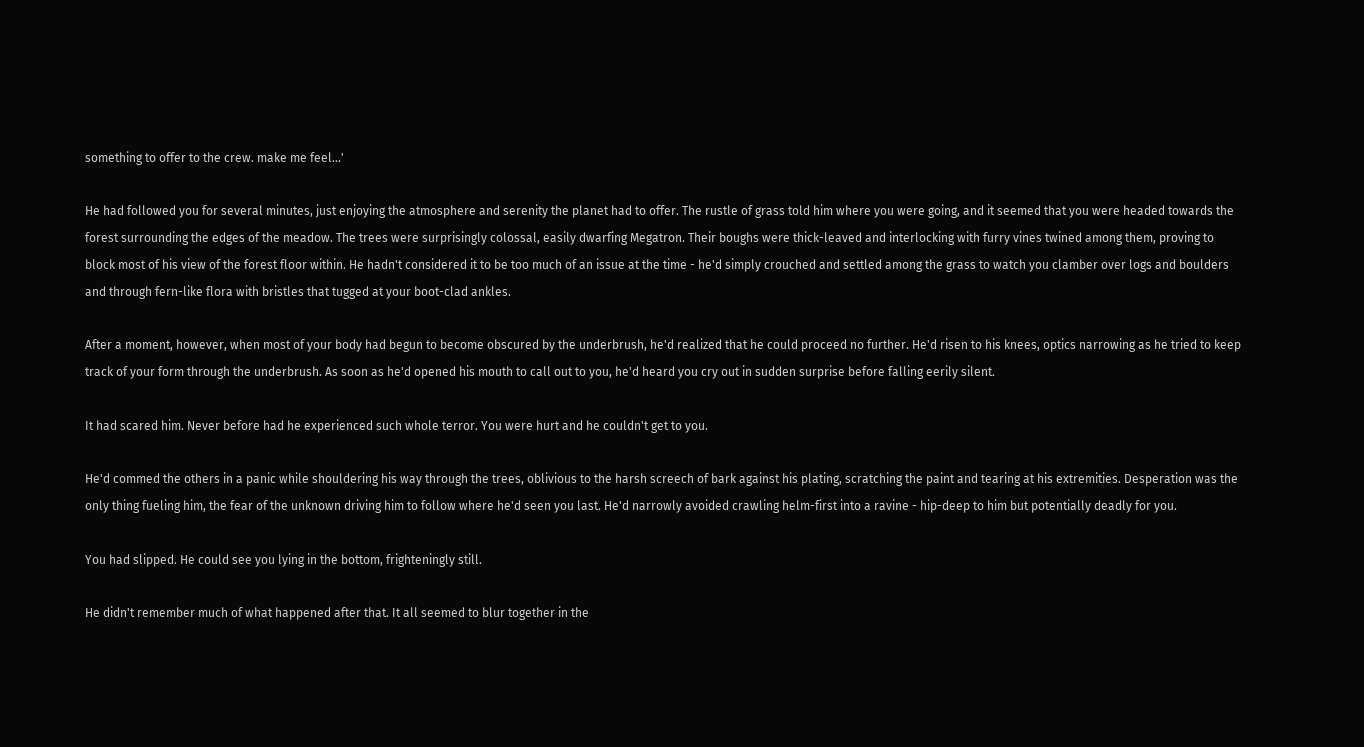something to offer to the crew. make me feel...'

He had followed you for several minutes, just enjoying the atmosphere and serenity the planet had to offer. The rustle of grass told him where you were going, and it seemed that you were headed towards the forest surrounding the edges of the meadow. The trees were surprisingly colossal, easily dwarfing Megatron. Their boughs were thick-leaved and interlocking with furry vines twined among them, proving to block most of his view of the forest floor within. He hadn't considered it to be too much of an issue at the time - he'd simply crouched and settled among the grass to watch you clamber over logs and boulders and through fern-like flora with bristles that tugged at your boot-clad ankles.

After a moment, however, when most of your body had begun to become obscured by the underbrush, he'd realized that he could proceed no further. He'd risen to his knees, optics narrowing as he tried to keep track of your form through the underbrush. As soon as he'd opened his mouth to call out to you, he'd heard you cry out in sudden surprise before falling eerily silent.

It had scared him. Never before had he experienced such whole terror. You were hurt and he couldn't get to you.

He'd commed the others in a panic while shouldering his way through the trees, oblivious to the harsh screech of bark against his plating, scratching the paint and tearing at his extremities. Desperation was the only thing fueling him, the fear of the unknown driving him to follow where he'd seen you last. He'd narrowly avoided crawling helm-first into a ravine - hip-deep to him but potentially deadly for you.

You had slipped. He could see you lying in the bottom, frighteningly still.

He didn't remember much of what happened after that. It all seemed to blur together in the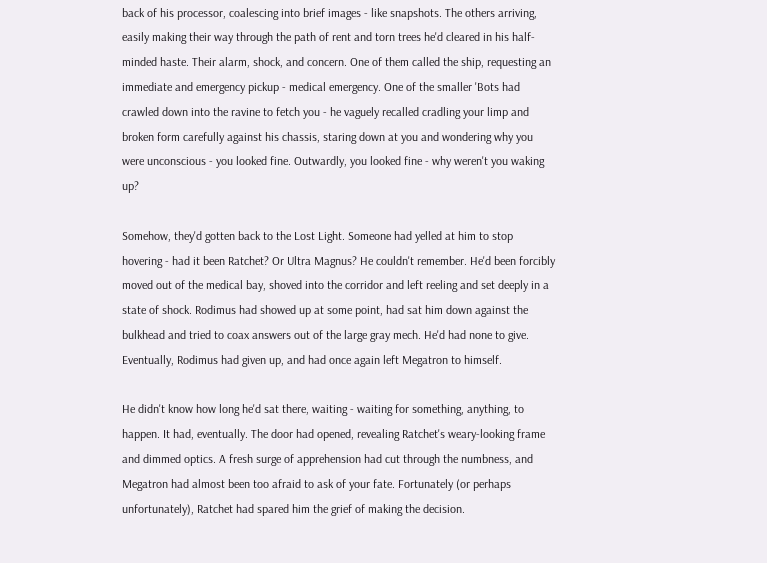back of his processor, coalescing into brief images - like snapshots. The others arriving, easily making their way through the path of rent and torn trees he'd cleared in his half-minded haste. Their alarm, shock, and concern. One of them called the ship, requesting an immediate and emergency pickup - medical emergency. One of the smaller 'Bots had crawled down into the ravine to fetch you - he vaguely recalled cradling your limp and broken form carefully against his chassis, staring down at you and wondering why you were unconscious - you looked fine. Outwardly, you looked fine - why weren't you waking up?

Somehow, they'd gotten back to the Lost Light. Someone had yelled at him to stop hovering - had it been Ratchet? Or Ultra Magnus? He couldn't remember. He'd been forcibly moved out of the medical bay, shoved into the corridor and left reeling and set deeply in a state of shock. Rodimus had showed up at some point, had sat him down against the bulkhead and tried to coax answers out of the large gray mech. He'd had none to give. Eventually, Rodimus had given up, and had once again left Megatron to himself.

He didn't know how long he'd sat there, waiting - waiting for something, anything, to happen. It had, eventually. The door had opened, revealing Ratchet's weary-looking frame and dimmed optics. A fresh surge of apprehension had cut through the numbness, and Megatron had almost been too afraid to ask of your fate. Fortunately (or perhaps unfortunately), Ratchet had spared him the grief of making the decision.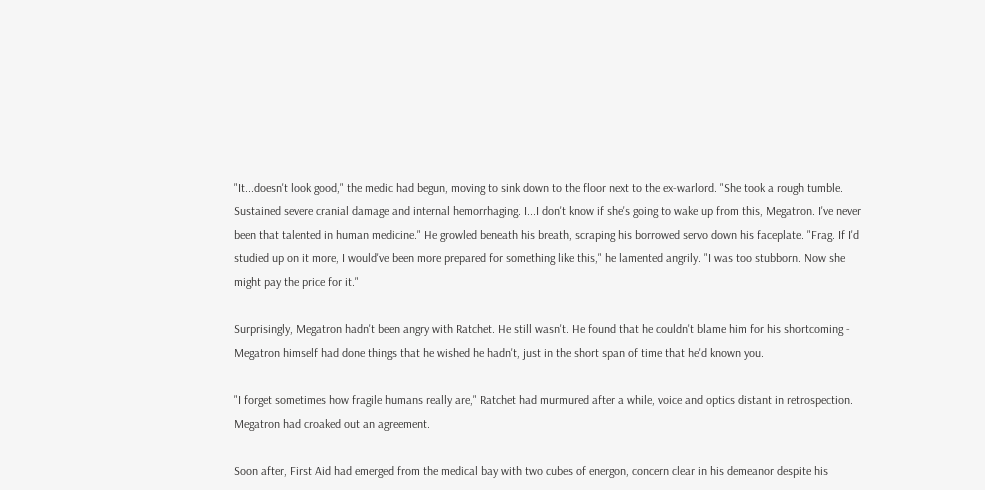"It...doesn't look good," the medic had begun, moving to sink down to the floor next to the ex-warlord. "She took a rough tumble. Sustained severe cranial damage and internal hemorrhaging. I...I don't know if she's going to wake up from this, Megatron. I've never been that talented in human medicine." He growled beneath his breath, scraping his borrowed servo down his faceplate. "Frag. If I'd studied up on it more, I would've been more prepared for something like this," he lamented angrily. "I was too stubborn. Now she might pay the price for it."

Surprisingly, Megatron hadn't been angry with Ratchet. He still wasn't. He found that he couldn't blame him for his shortcoming - Megatron himself had done things that he wished he hadn't, just in the short span of time that he'd known you.

"I forget sometimes how fragile humans really are," Ratchet had murmured after a while, voice and optics distant in retrospection. Megatron had croaked out an agreement.

Soon after, First Aid had emerged from the medical bay with two cubes of energon, concern clear in his demeanor despite his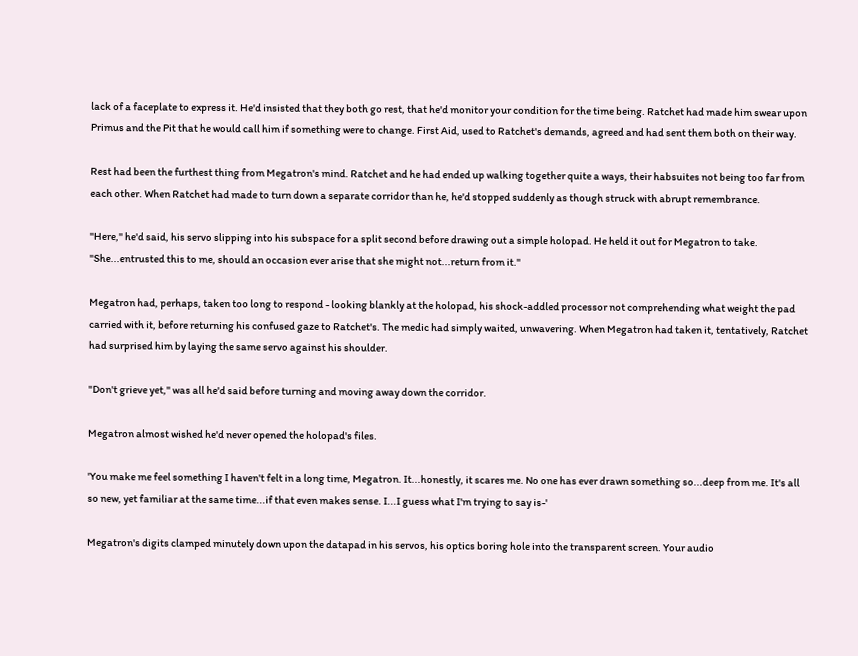lack of a faceplate to express it. He'd insisted that they both go rest, that he'd monitor your condition for the time being. Ratchet had made him swear upon Primus and the Pit that he would call him if something were to change. First Aid, used to Ratchet's demands, agreed and had sent them both on their way.

Rest had been the furthest thing from Megatron's mind. Ratchet and he had ended up walking together quite a ways, their habsuites not being too far from each other. When Ratchet had made to turn down a separate corridor than he, he'd stopped suddenly as though struck with abrupt remembrance.

"Here," he'd said, his servo slipping into his subspace for a split second before drawing out a simple holopad. He held it out for Megatron to take. "She...entrusted this to me, should an occasion ever arise that she might not...return from it."

Megatron had, perhaps, taken too long to respond - looking blankly at the holopad, his shock-addled processor not comprehending what weight the pad carried with it, before returning his confused gaze to Ratchet's. The medic had simply waited, unwavering. When Megatron had taken it, tentatively, Ratchet had surprised him by laying the same servo against his shoulder.

"Don't grieve yet," was all he'd said before turning and moving away down the corridor.

Megatron almost wished he'd never opened the holopad's files.

'You make me feel something I haven't felt in a long time, Megatron. It...honestly, it scares me. No one has ever drawn something so...deep from me. It's all so new, yet familiar at the same time...if that even makes sense. I...I guess what I'm trying to say is-'

Megatron's digits clamped minutely down upon the datapad in his servos, his optics boring hole into the transparent screen. Your audio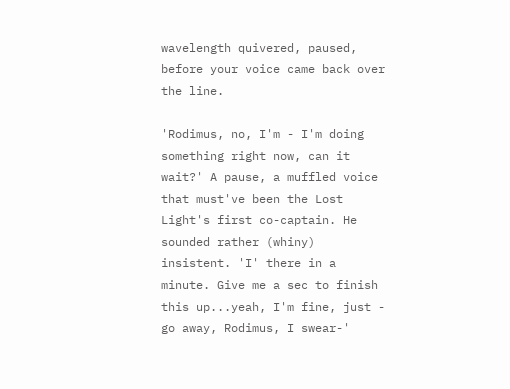wavelength quivered, paused, before your voice came back over the line.

'Rodimus, no, I'm - I'm doing something right now, can it wait?' A pause, a muffled voice that must've been the Lost Light's first co-captain. He sounded rather (whiny) insistent. 'I' there in a minute. Give me a sec to finish this up...yeah, I'm fine, just - go away, Rodimus, I swear-'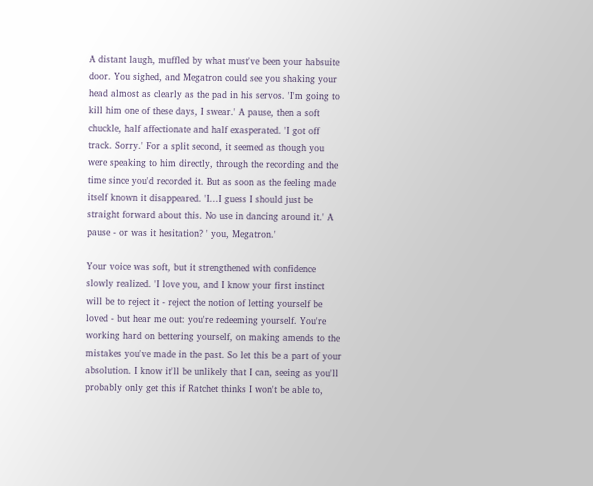A distant laugh, muffled by what must've been your habsuite door. You sighed, and Megatron could see you shaking your head almost as clearly as the pad in his servos. 'I'm going to kill him one of these days, I swear.' A pause, then a soft chuckle, half affectionate and half exasperated. 'I got off track. Sorry.' For a split second, it seemed as though you were speaking to him directly, through the recording and the time since you'd recorded it. But as soon as the feeling made itself known it disappeared. 'I...I guess I should just be straight forward about this. No use in dancing around it.' A pause - or was it hesitation? ' you, Megatron.'

Your voice was soft, but it strengthened with confidence slowly realized. 'I love you, and I know your first instinct will be to reject it - reject the notion of letting yourself be loved - but hear me out: you're redeeming yourself. You're working hard on bettering yourself, on making amends to the mistakes you've made in the past. So let this be a part of your absolution. I know it'll be unlikely that I can, seeing as you'll probably only get this if Ratchet thinks I won't be able to,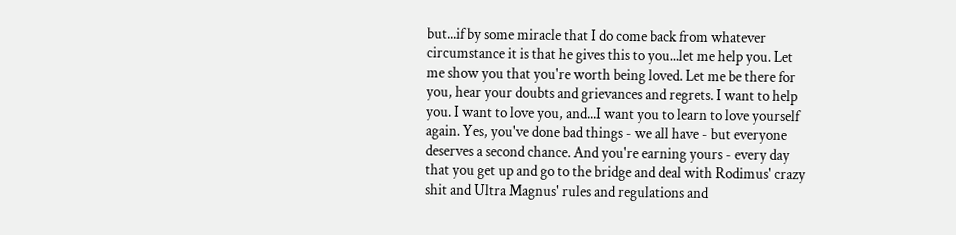but...if by some miracle that I do come back from whatever circumstance it is that he gives this to you...let me help you. Let me show you that you're worth being loved. Let me be there for you, hear your doubts and grievances and regrets. I want to help you. I want to love you, and...I want you to learn to love yourself again. Yes, you've done bad things - we all have - but everyone deserves a second chance. And you're earning yours - every day that you get up and go to the bridge and deal with Rodimus' crazy shit and Ultra Magnus' rules and regulations and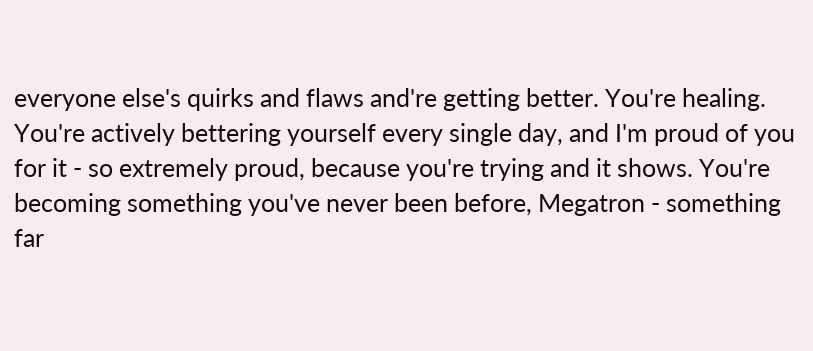everyone else's quirks and flaws and're getting better. You're healing. You're actively bettering yourself every single day, and I'm proud of you for it - so extremely proud, because you're trying and it shows. You're becoming something you've never been before, Megatron - something far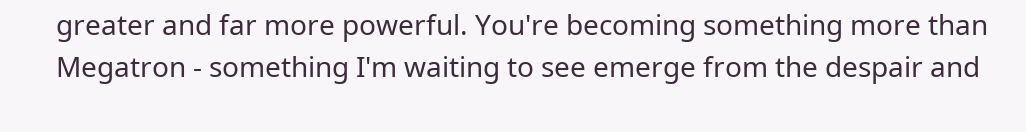greater and far more powerful. You're becoming something more than Megatron - something I'm waiting to see emerge from the despair and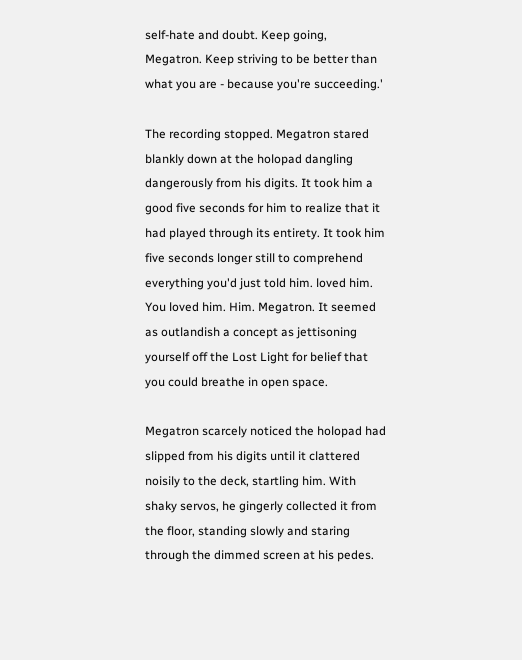self-hate and doubt. Keep going, Megatron. Keep striving to be better than what you are - because you're succeeding.'

The recording stopped. Megatron stared blankly down at the holopad dangling dangerously from his digits. It took him a good five seconds for him to realize that it had played through its entirety. It took him five seconds longer still to comprehend everything you'd just told him. loved him. You loved him. Him. Megatron. It seemed as outlandish a concept as jettisoning yourself off the Lost Light for belief that you could breathe in open space.

Megatron scarcely noticed the holopad had slipped from his digits until it clattered noisily to the deck, startling him. With shaky servos, he gingerly collected it from the floor, standing slowly and staring through the dimmed screen at his pedes.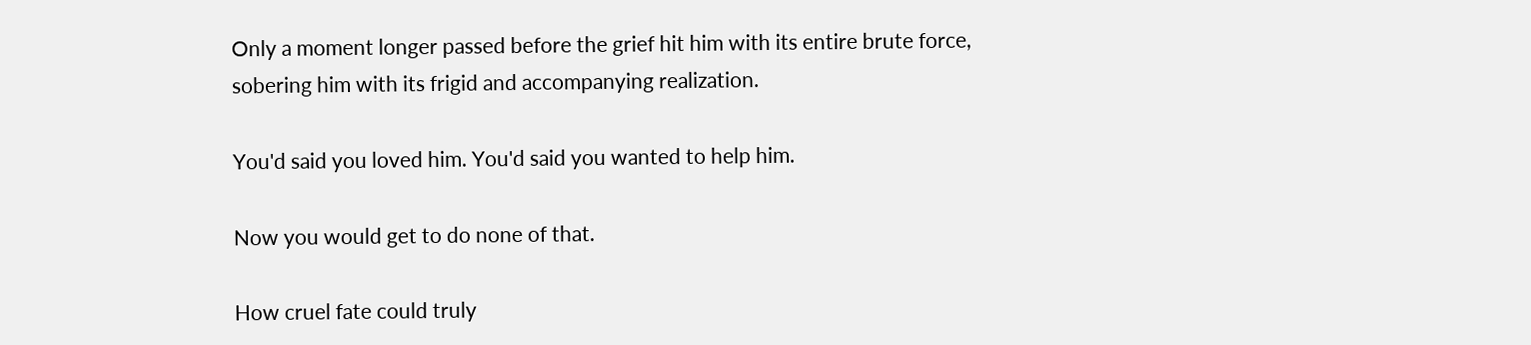Only a moment longer passed before the grief hit him with its entire brute force, sobering him with its frigid and accompanying realization.

You'd said you loved him. You'd said you wanted to help him.

Now you would get to do none of that.

How cruel fate could truly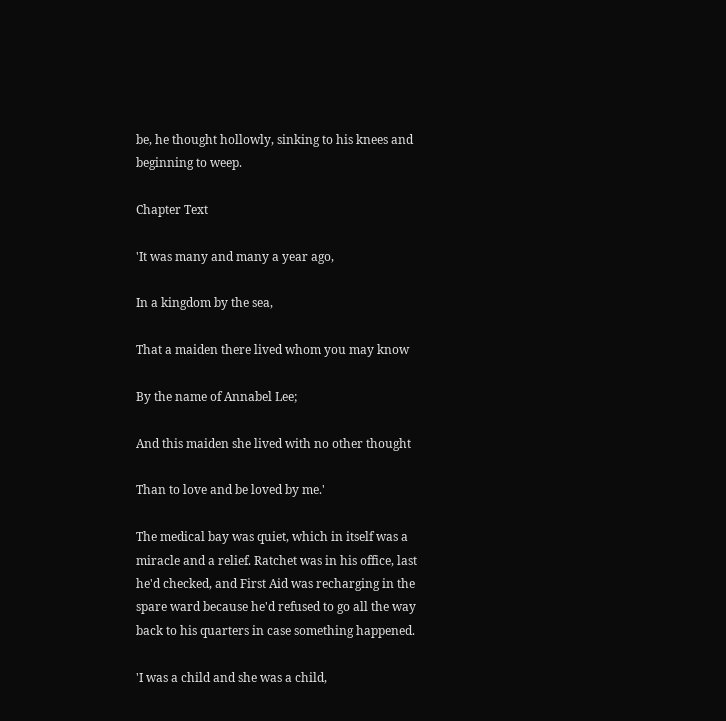be, he thought hollowly, sinking to his knees and beginning to weep.

Chapter Text

'It was many and many a year ago,

In a kingdom by the sea,

That a maiden there lived whom you may know

By the name of Annabel Lee;

And this maiden she lived with no other thought

Than to love and be loved by me.'

The medical bay was quiet, which in itself was a miracle and a relief. Ratchet was in his office, last he'd checked, and First Aid was recharging in the spare ward because he'd refused to go all the way back to his quarters in case something happened.

'I was a child and she was a child,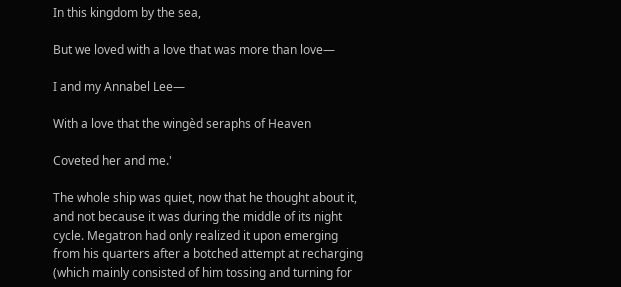In this kingdom by the sea,

But we loved with a love that was more than love—

I and my Annabel Lee—

With a love that the wingèd seraphs of Heaven

Coveted her and me.'

The whole ship was quiet, now that he thought about it, and not because it was during the middle of its night cycle. Megatron had only realized it upon emerging from his quarters after a botched attempt at recharging (which mainly consisted of him tossing and turning for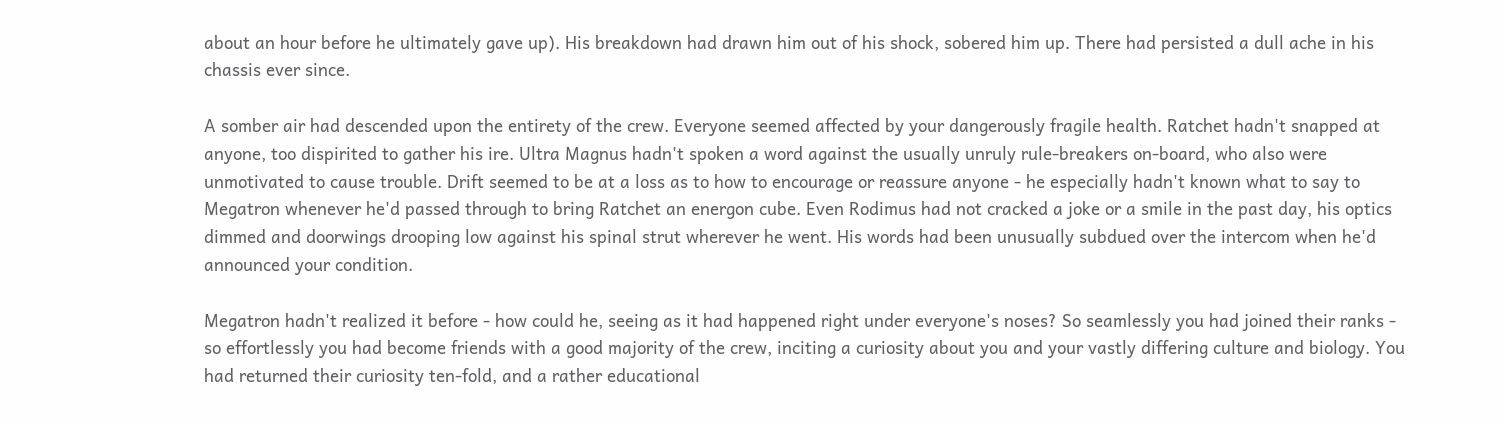about an hour before he ultimately gave up). His breakdown had drawn him out of his shock, sobered him up. There had persisted a dull ache in his chassis ever since.

A somber air had descended upon the entirety of the crew. Everyone seemed affected by your dangerously fragile health. Ratchet hadn't snapped at anyone, too dispirited to gather his ire. Ultra Magnus hadn't spoken a word against the usually unruly rule-breakers on-board, who also were unmotivated to cause trouble. Drift seemed to be at a loss as to how to encourage or reassure anyone - he especially hadn't known what to say to Megatron whenever he'd passed through to bring Ratchet an energon cube. Even Rodimus had not cracked a joke or a smile in the past day, his optics dimmed and doorwings drooping low against his spinal strut wherever he went. His words had been unusually subdued over the intercom when he'd announced your condition.

Megatron hadn't realized it before - how could he, seeing as it had happened right under everyone's noses? So seamlessly you had joined their ranks - so effortlessly you had become friends with a good majority of the crew, inciting a curiosity about you and your vastly differing culture and biology. You had returned their curiosity ten-fold, and a rather educational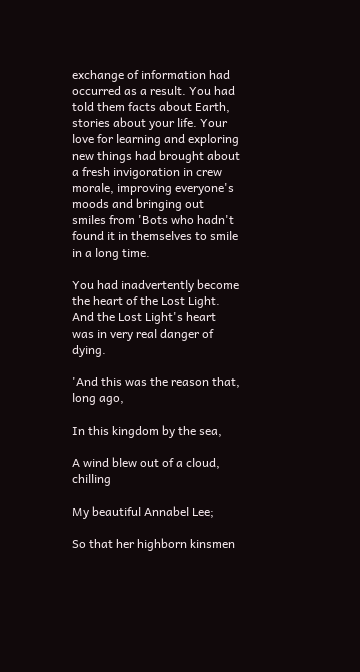exchange of information had occurred as a result. You had told them facts about Earth, stories about your life. Your love for learning and exploring new things had brought about a fresh invigoration in crew morale, improving everyone's moods and bringing out smiles from 'Bots who hadn't found it in themselves to smile in a long time.

You had inadvertently become the heart of the Lost Light. And the Lost Light's heart was in very real danger of dying.

'And this was the reason that, long ago,

In this kingdom by the sea,

A wind blew out of a cloud, chilling

My beautiful Annabel Lee;

So that her highborn kinsmen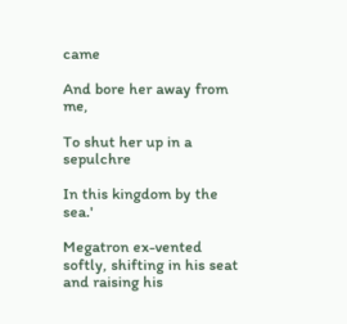came

And bore her away from me,

To shut her up in a sepulchre

In this kingdom by the sea.'

Megatron ex-vented softly, shifting in his seat and raising his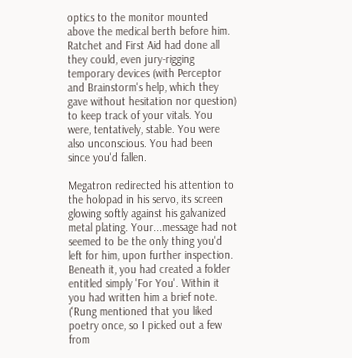optics to the monitor mounted above the medical berth before him. Ratchet and First Aid had done all they could, even jury-rigging temporary devices (with Perceptor and Brainstorm's help, which they gave without hesitation nor question) to keep track of your vitals. You were, tentatively, stable. You were also unconscious. You had been since you'd fallen.

Megatron redirected his attention to the holopad in his servo, its screen glowing softly against his galvanized metal plating. Your...message had not seemed to be the only thing you'd left for him, upon further inspection. Beneath it, you had created a folder entitled simply 'For You'. Within it you had written him a brief note. ('Rung mentioned that you liked poetry once, so I picked out a few from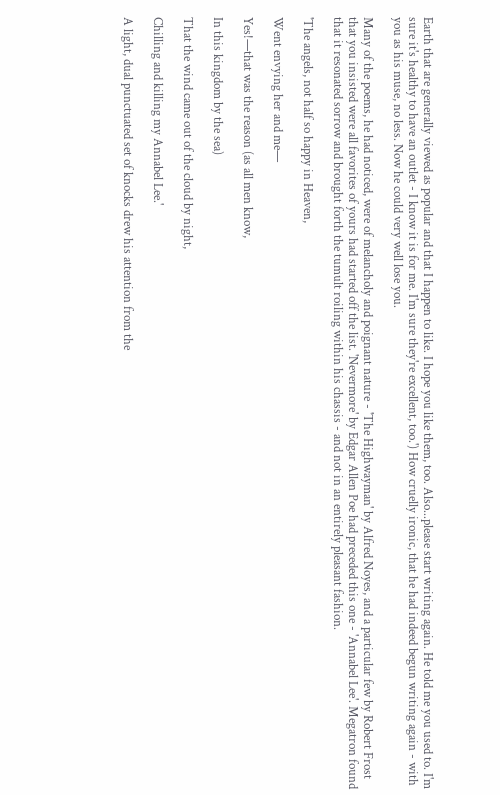Earth that are generally viewed as popular and that I happen to like. I hope you like them, too. Also...please start writing again. He told me you used to. I'm sure it's healthy to have an outlet - I know it is for me. I'm sure they're excellent, too.') How cruelly ironic, that he had indeed begun writing again - with you as his muse, no less. Now he could very well lose you.

Many of the poems, he had noticed, were of melancholy and poignant nature - 'The Highwayman' by Alfred Noyes, and a particular few by Robert Frost that you insisted were all favorites of yours had started off the list. 'Nevermore' by Edgar Allen Poe had preceded this one - 'Annabel Lee'. Megatron found that it resonated sorrow and brought forth the tumult roiling within his chassis - and not in an entirely pleasant fashion.

'The angels, not half so happy in Heaven,

Went envying her and me—

Yes!—that was the reason (as all men know,

In this kingdom by the sea)

That the wind came out of the cloud by night,

Chilling and killing my Annabel Lee.'

A light, dual punctuated set of knocks drew his attention from the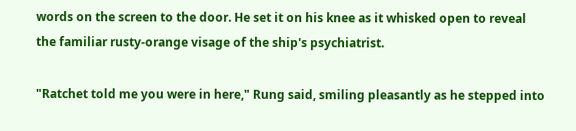words on the screen to the door. He set it on his knee as it whisked open to reveal the familiar rusty-orange visage of the ship's psychiatrist.

"Ratchet told me you were in here," Rung said, smiling pleasantly as he stepped into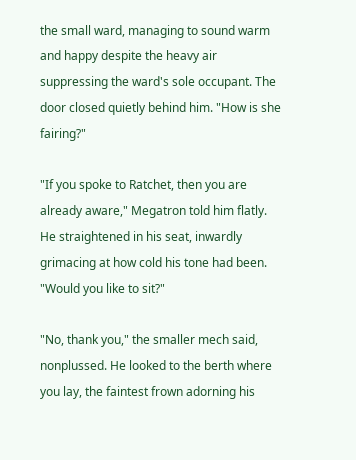the small ward, managing to sound warm and happy despite the heavy air suppressing the ward's sole occupant. The door closed quietly behind him. "How is she fairing?"

"If you spoke to Ratchet, then you are already aware," Megatron told him flatly. He straightened in his seat, inwardly grimacing at how cold his tone had been. "Would you like to sit?"

"No, thank you," the smaller mech said, nonplussed. He looked to the berth where you lay, the faintest frown adorning his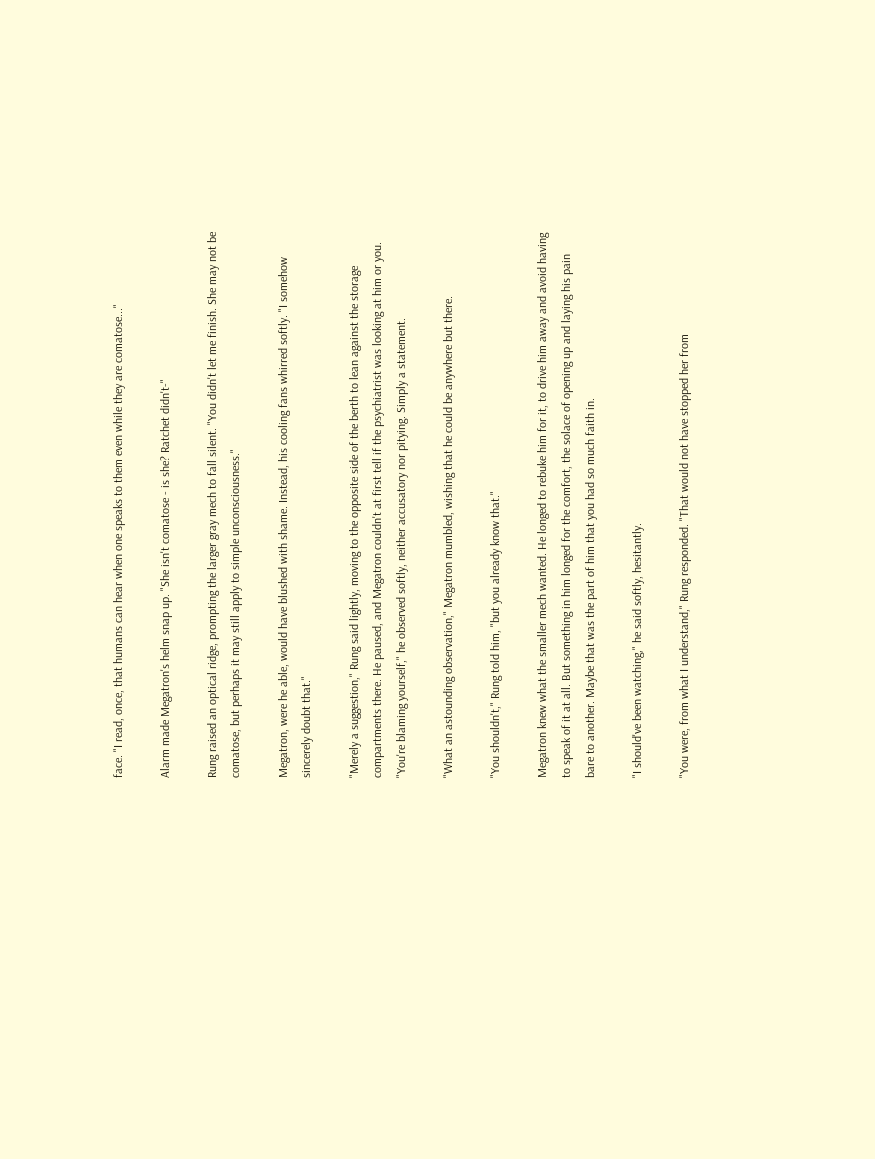face. "I read, once, that humans can hear when one speaks to them even while they are comatose..."

Alarm made Megatron's helm snap up. "She isn't comatose - is she? Ratchet didn't-"

Rung raised an optical ridge, prompting the larger gray mech to fall silent. "You didn't let me finish. She may not be comatose, but perhaps it may still apply to simple unconsciousness."

Megatron, were he able, would have blushed with shame. Instead, his cooling fans whirred softly. "I somehow sincerely doubt that."

"Merely a suggestion," Rung said lightly, moving to the opposite side of the berth to lean against the storage compartments there. He paused, and Megatron couldn't at first tell if the psychiatrist was looking at him or you. "You're blaming yourself," he observed softly, neither accusatory nor pitying. Simply a statement.

"What an astounding observation," Megatron mumbled, wishing that he could be anywhere but there.

"You shouldn't," Rung told him, "but you already know that."

Megatron knew what the smaller mech wanted. He longed to rebuke him for it, to drive him away and avoid having to speak of it at all. But something in him longed for the comfort, the solace of opening up and laying his pain bare to another. Maybe that was the part of him that you had so much faith in.

"I should've been watching," he said softly, hesitantly.

"You were, from what I understand," Rung responded. "That would not have stopped her from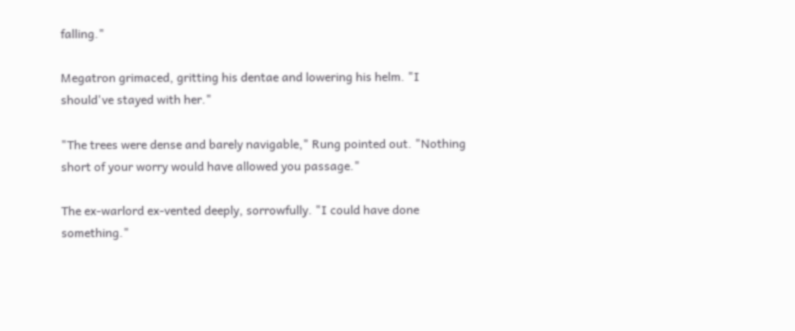falling."

Megatron grimaced, gritting his dentae and lowering his helm. "I should've stayed with her."

"The trees were dense and barely navigable," Rung pointed out. "Nothing short of your worry would have allowed you passage."

The ex-warlord ex-vented deeply, sorrowfully. "I could have done something."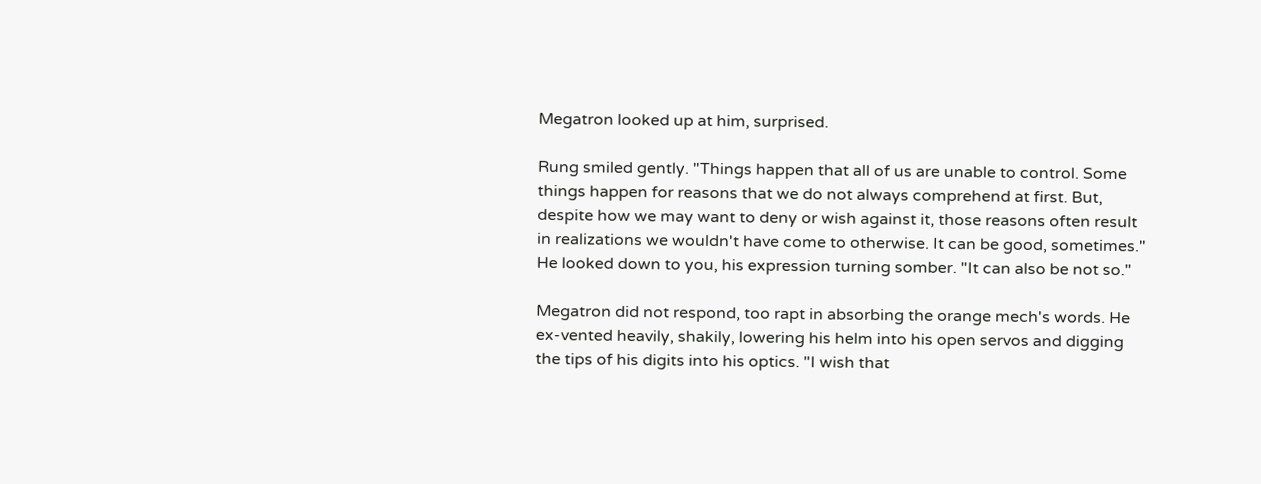Megatron looked up at him, surprised.

Rung smiled gently. "Things happen that all of us are unable to control. Some things happen for reasons that we do not always comprehend at first. But, despite how we may want to deny or wish against it, those reasons often result in realizations we wouldn't have come to otherwise. It can be good, sometimes." He looked down to you, his expression turning somber. "It can also be not so."

Megatron did not respond, too rapt in absorbing the orange mech's words. He ex-vented heavily, shakily, lowering his helm into his open servos and digging the tips of his digits into his optics. "I wish that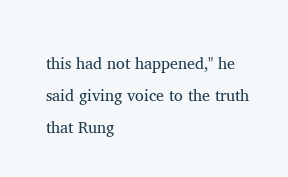this had not happened," he said giving voice to the truth that Rung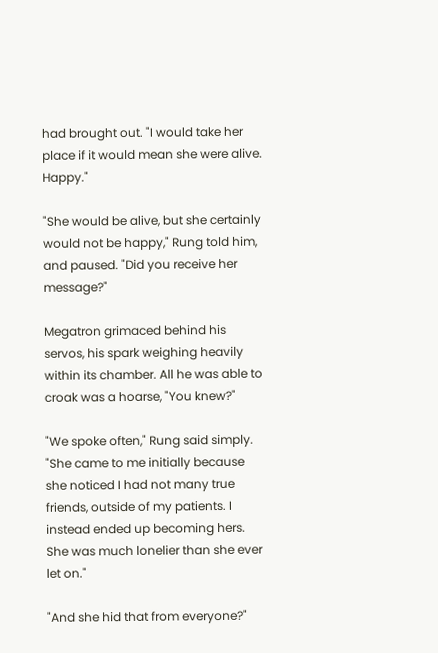had brought out. "I would take her place if it would mean she were alive. Happy."

"She would be alive, but she certainly would not be happy," Rung told him, and paused. "Did you receive her message?"

Megatron grimaced behind his servos, his spark weighing heavily within its chamber. All he was able to croak was a hoarse, "You knew?"

"We spoke often," Rung said simply. "She came to me initially because she noticed I had not many true friends, outside of my patients. I instead ended up becoming hers. She was much lonelier than she ever let on."

"And she hid that from everyone?"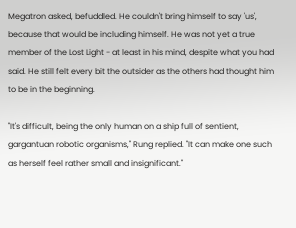Megatron asked, befuddled. He couldn't bring himself to say 'us', because that would be including himself. He was not yet a true member of the Lost Light - at least in his mind, despite what you had said. He still felt every bit the outsider as the others had thought him to be in the beginning.

"It's difficult, being the only human on a ship full of sentient, gargantuan robotic organisms," Rung replied. "It can make one such as herself feel rather small and insignificant."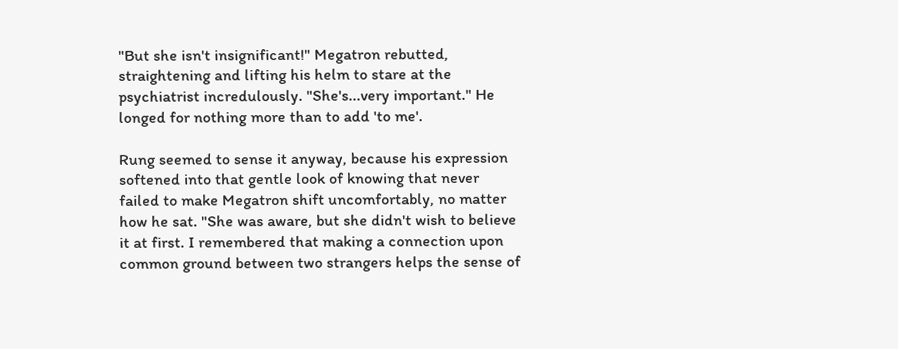"But she isn't insignificant!" Megatron rebutted, straightening and lifting his helm to stare at the psychiatrist incredulously. "She's...very important." He longed for nothing more than to add 'to me'.

Rung seemed to sense it anyway, because his expression softened into that gentle look of knowing that never failed to make Megatron shift uncomfortably, no matter how he sat. "She was aware, but she didn't wish to believe it at first. I remembered that making a connection upon common ground between two strangers helps the sense of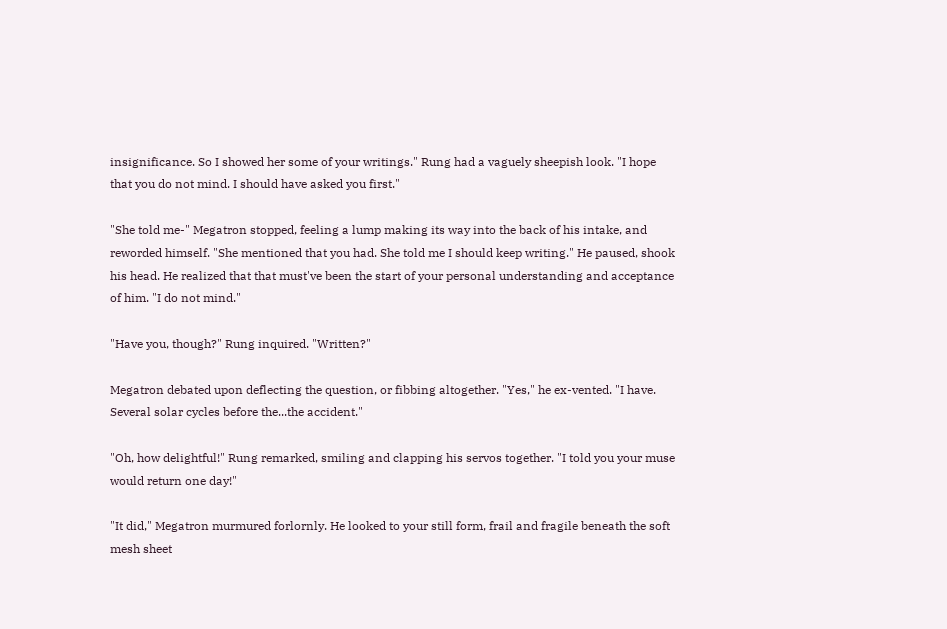insignificance. So I showed her some of your writings." Rung had a vaguely sheepish look. "I hope that you do not mind. I should have asked you first."

"She told me-" Megatron stopped, feeling a lump making its way into the back of his intake, and reworded himself. "She mentioned that you had. She told me I should keep writing." He paused, shook his head. He realized that that must've been the start of your personal understanding and acceptance of him. "I do not mind."

"Have you, though?" Rung inquired. "Written?"

Megatron debated upon deflecting the question, or fibbing altogether. "Yes," he ex-vented. "I have. Several solar cycles before the...the accident."

"Oh, how delightful!" Rung remarked, smiling and clapping his servos together. "I told you your muse would return one day!"

"It did," Megatron murmured forlornly. He looked to your still form, frail and fragile beneath the soft mesh sheet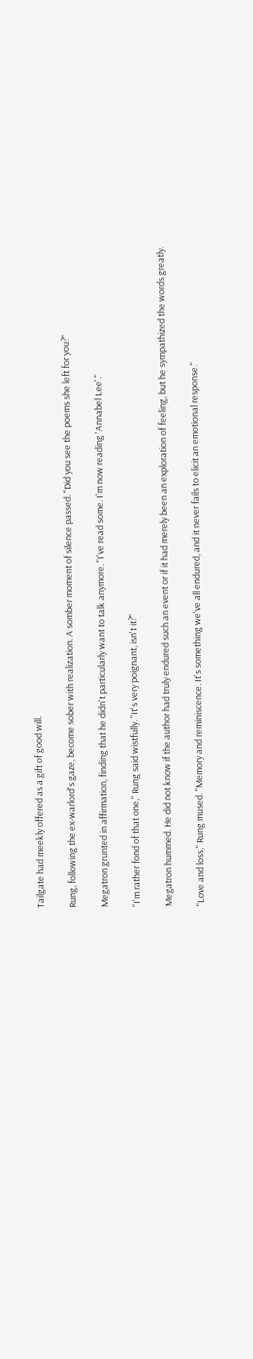Tailgate had meekly offered as a gift of good will.

Rung, following the ex-warlord's gaze, become sober with realization. A somber moment of silence passed. "Did you see the poems she left for you?"

Megatron grunted in affirmation, finding that he didn't particularly want to talk anymore. "I've read some. I'm now reading 'Annabel Lee'."

"I'm rather fond of that one," Rung said wistfully. "It's very poignant, isn't it?"

Megatron hummed. He did not know if the author had truly endured such an event or if it had merely been an exploration of feeling, but he sympathized the words greatly.

"Love and loss," Rung mused. "Memory and reminiscence. It's something we've all endured, and it never fails to elicit an emotional response."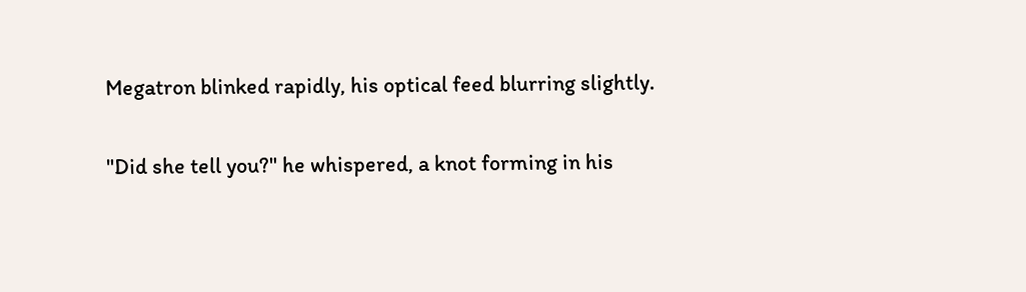Megatron blinked rapidly, his optical feed blurring slightly.

"Did she tell you?" he whispered, a knot forming in his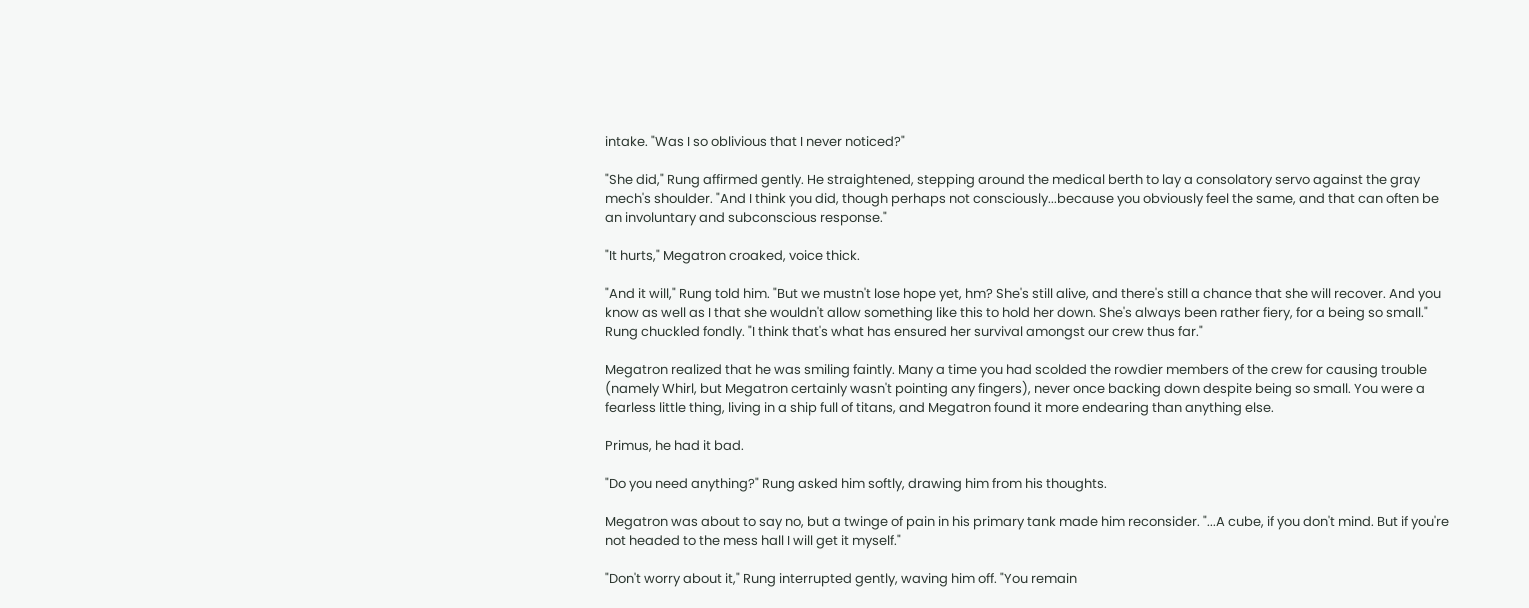intake. "Was I so oblivious that I never noticed?"

"She did," Rung affirmed gently. He straightened, stepping around the medical berth to lay a consolatory servo against the gray mech's shoulder. "And I think you did, though perhaps not consciously...because you obviously feel the same, and that can often be an involuntary and subconscious response."

"It hurts," Megatron croaked, voice thick.

"And it will," Rung told him. "But we mustn't lose hope yet, hm? She's still alive, and there's still a chance that she will recover. And you know as well as I that she wouldn't allow something like this to hold her down. She's always been rather fiery, for a being so small." Rung chuckled fondly. "I think that's what has ensured her survival amongst our crew thus far."

Megatron realized that he was smiling faintly. Many a time you had scolded the rowdier members of the crew for causing trouble (namely Whirl, but Megatron certainly wasn't pointing any fingers), never once backing down despite being so small. You were a fearless little thing, living in a ship full of titans, and Megatron found it more endearing than anything else.

Primus, he had it bad.

"Do you need anything?" Rung asked him softly, drawing him from his thoughts.

Megatron was about to say no, but a twinge of pain in his primary tank made him reconsider. "...A cube, if you don't mind. But if you're not headed to the mess hall I will get it myself."

"Don't worry about it," Rung interrupted gently, waving him off. "You remain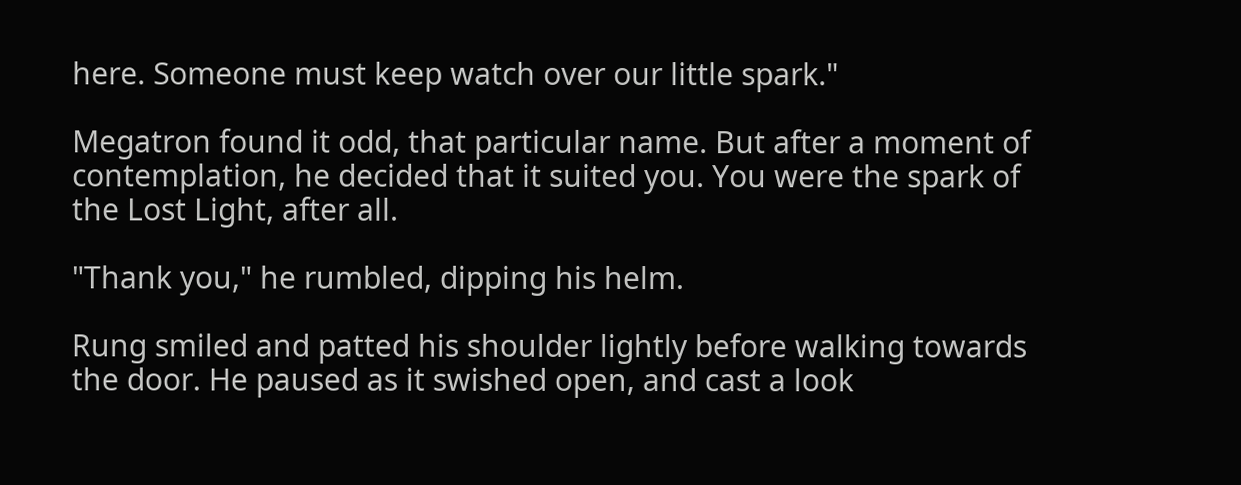here. Someone must keep watch over our little spark."

Megatron found it odd, that particular name. But after a moment of contemplation, he decided that it suited you. You were the spark of the Lost Light, after all.

"Thank you," he rumbled, dipping his helm.

Rung smiled and patted his shoulder lightly before walking towards the door. He paused as it swished open, and cast a look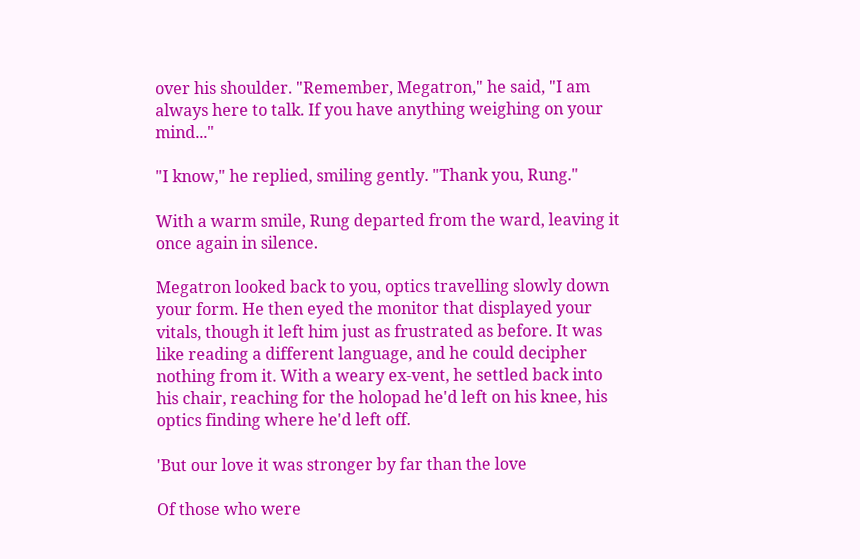over his shoulder. "Remember, Megatron," he said, "I am always here to talk. If you have anything weighing on your mind..."

"I know," he replied, smiling gently. "Thank you, Rung."

With a warm smile, Rung departed from the ward, leaving it once again in silence.

Megatron looked back to you, optics travelling slowly down your form. He then eyed the monitor that displayed your vitals, though it left him just as frustrated as before. It was like reading a different language, and he could decipher nothing from it. With a weary ex-vent, he settled back into his chair, reaching for the holopad he'd left on his knee, his optics finding where he'd left off.

'But our love it was stronger by far than the love

Of those who were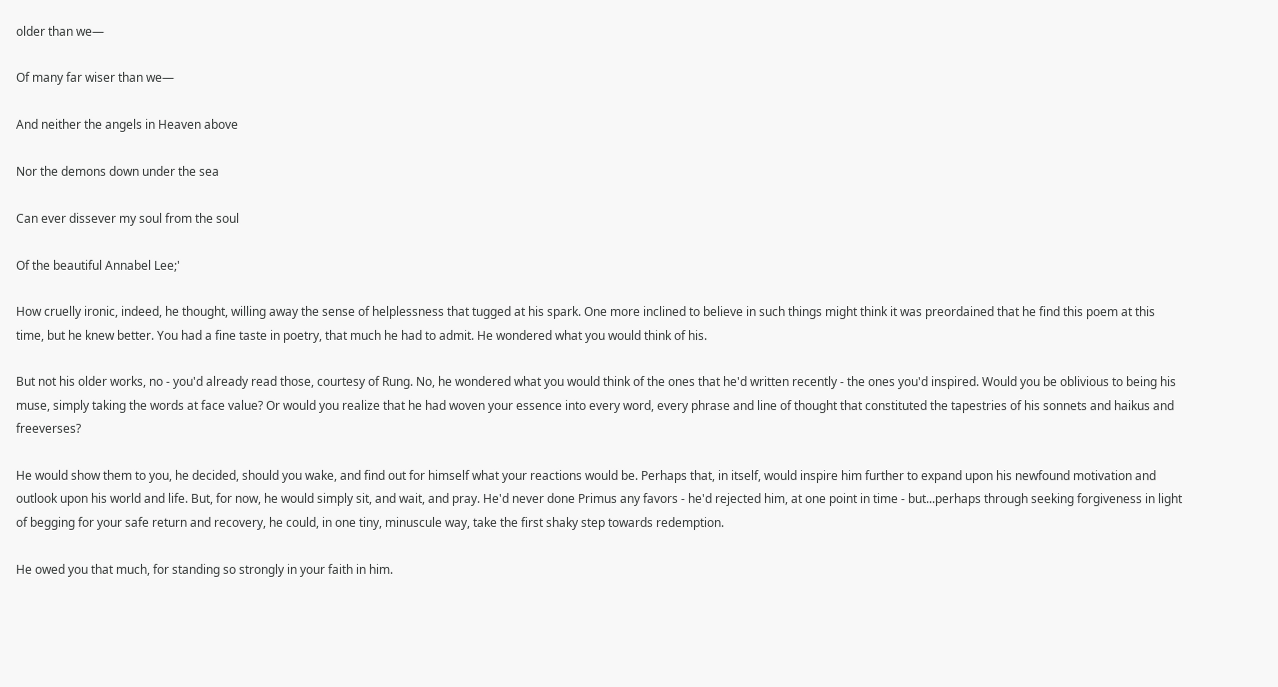older than we—

Of many far wiser than we—

And neither the angels in Heaven above

Nor the demons down under the sea

Can ever dissever my soul from the soul

Of the beautiful Annabel Lee;'

How cruelly ironic, indeed, he thought, willing away the sense of helplessness that tugged at his spark. One more inclined to believe in such things might think it was preordained that he find this poem at this time, but he knew better. You had a fine taste in poetry, that much he had to admit. He wondered what you would think of his.

But not his older works, no - you'd already read those, courtesy of Rung. No, he wondered what you would think of the ones that he'd written recently - the ones you'd inspired. Would you be oblivious to being his muse, simply taking the words at face value? Or would you realize that he had woven your essence into every word, every phrase and line of thought that constituted the tapestries of his sonnets and haikus and freeverses?

He would show them to you, he decided, should you wake, and find out for himself what your reactions would be. Perhaps that, in itself, would inspire him further to expand upon his newfound motivation and outlook upon his world and life. But, for now, he would simply sit, and wait, and pray. He'd never done Primus any favors - he'd rejected him, at one point in time - but...perhaps through seeking forgiveness in light of begging for your safe return and recovery, he could, in one tiny, minuscule way, take the first shaky step towards redemption.

He owed you that much, for standing so strongly in your faith in him.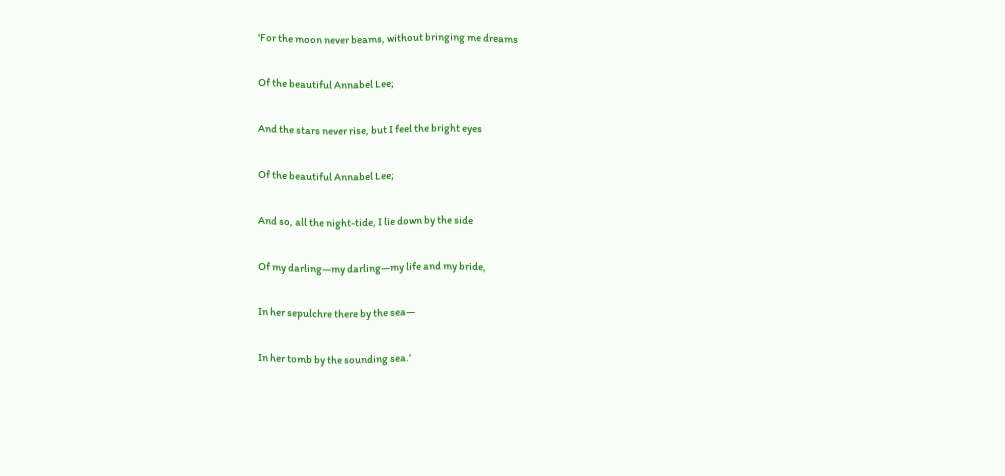'For the moon never beams, without bringing me dreams

Of the beautiful Annabel Lee;

And the stars never rise, but I feel the bright eyes

Of the beautiful Annabel Lee;

And so, all the night-tide, I lie down by the side

Of my darling—my darling—my life and my bride,

In her sepulchre there by the sea—

In her tomb by the sounding sea.'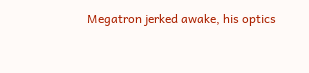Megatron jerked awake, his optics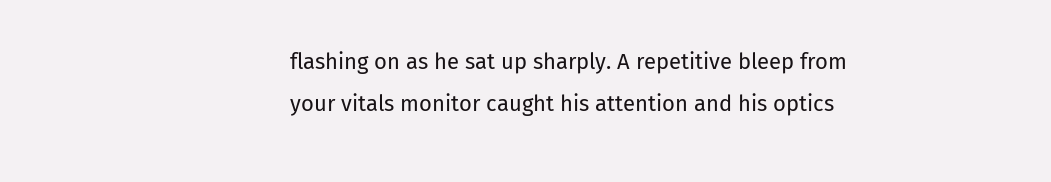flashing on as he sat up sharply. A repetitive bleep from your vitals monitor caught his attention and his optics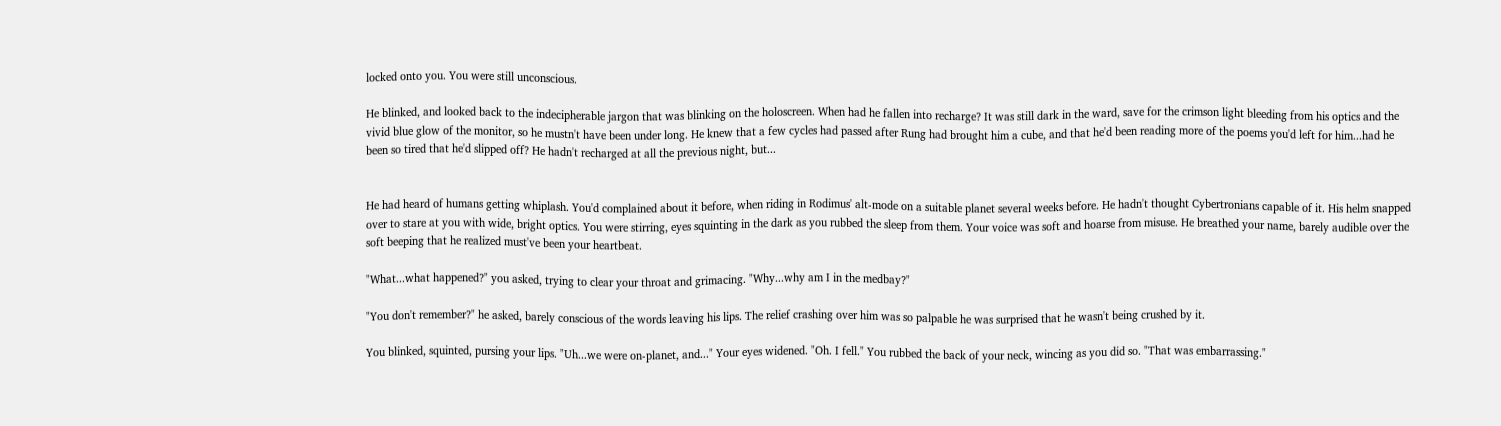locked onto you. You were still unconscious.

He blinked, and looked back to the indecipherable jargon that was blinking on the holoscreen. When had he fallen into recharge? It was still dark in the ward, save for the crimson light bleeding from his optics and the vivid blue glow of the monitor, so he mustn't have been under long. He knew that a few cycles had passed after Rung had brought him a cube, and that he'd been reading more of the poems you'd left for him...had he been so tired that he'd slipped off? He hadn't recharged at all the previous night, but...


He had heard of humans getting whiplash. You'd complained about it before, when riding in Rodimus' alt-mode on a suitable planet several weeks before. He hadn't thought Cybertronians capable of it. His helm snapped over to stare at you with wide, bright optics. You were stirring, eyes squinting in the dark as you rubbed the sleep from them. Your voice was soft and hoarse from misuse. He breathed your name, barely audible over the soft beeping that he realized must've been your heartbeat.

"What...what happened?" you asked, trying to clear your throat and grimacing. "Why...why am I in the medbay?"

"You don't remember?" he asked, barely conscious of the words leaving his lips. The relief crashing over him was so palpable he was surprised that he wasn't being crushed by it.

You blinked, squinted, pursing your lips. "Uh...we were on-planet, and..." Your eyes widened. "Oh. I fell." You rubbed the back of your neck, wincing as you did so. "That was embarrassing."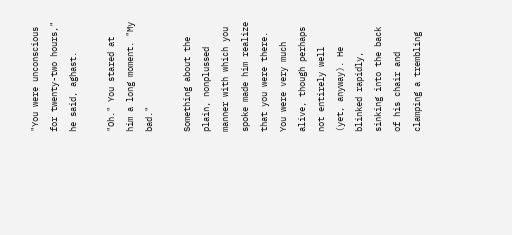"You were unconscious for twenty-two hours," he said, aghast.

"Oh." You stared at him a long moment. "My bad."

Something about the plain, nonplussed manner with which you spoke made him realize that you were there. You were very much alive, though perhaps not entirely well (yet, anyway). He blinked rapidly, sinking into the back of his chair and clamping a trembling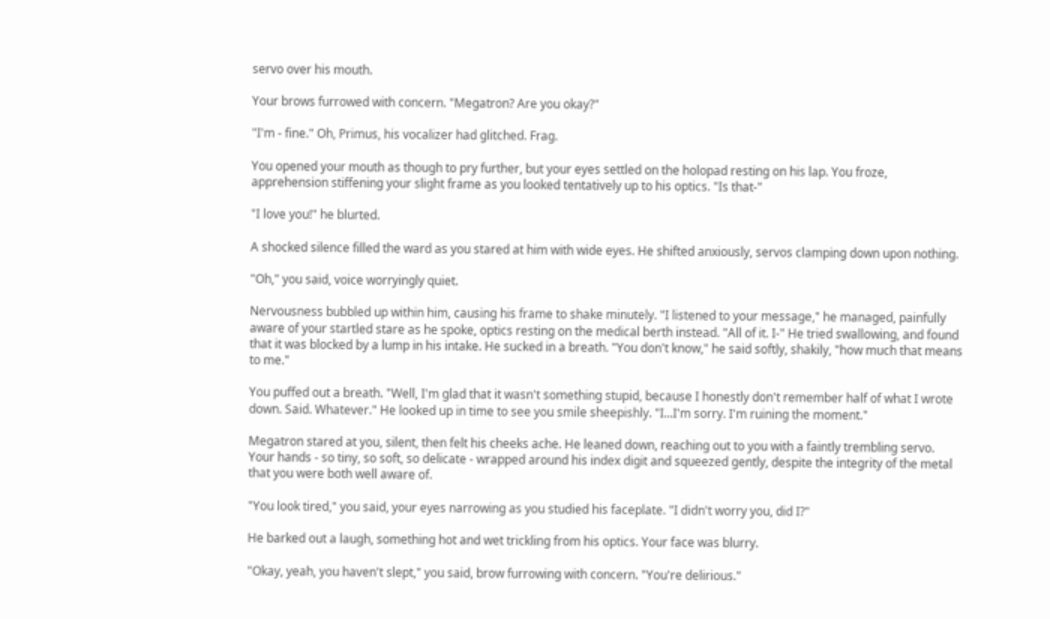servo over his mouth.

Your brows furrowed with concern. "Megatron? Are you okay?"

"I'm - fine." Oh, Primus, his vocalizer had glitched. Frag.

You opened your mouth as though to pry further, but your eyes settled on the holopad resting on his lap. You froze, apprehension stiffening your slight frame as you looked tentatively up to his optics. "Is that-"

"I love you!" he blurted.

A shocked silence filled the ward as you stared at him with wide eyes. He shifted anxiously, servos clamping down upon nothing.

"Oh," you said, voice worryingly quiet.

Nervousness bubbled up within him, causing his frame to shake minutely. "I listened to your message," he managed, painfully aware of your startled stare as he spoke, optics resting on the medical berth instead. "All of it. I-" He tried swallowing, and found that it was blocked by a lump in his intake. He sucked in a breath. "You don't know," he said softly, shakily, "how much that means to me."

You puffed out a breath. "Well, I'm glad that it wasn't something stupid, because I honestly don't remember half of what I wrote down. Said. Whatever." He looked up in time to see you smile sheepishly. "I...I'm sorry. I'm ruining the moment."

Megatron stared at you, silent, then felt his cheeks ache. He leaned down, reaching out to you with a faintly trembling servo. Your hands - so tiny, so soft, so delicate - wrapped around his index digit and squeezed gently, despite the integrity of the metal that you were both well aware of.

"You look tired," you said, your eyes narrowing as you studied his faceplate. "I didn't worry you, did I?"

He barked out a laugh, something hot and wet trickling from his optics. Your face was blurry.

"Okay, yeah, you haven't slept," you said, brow furrowing with concern. "You're delirious."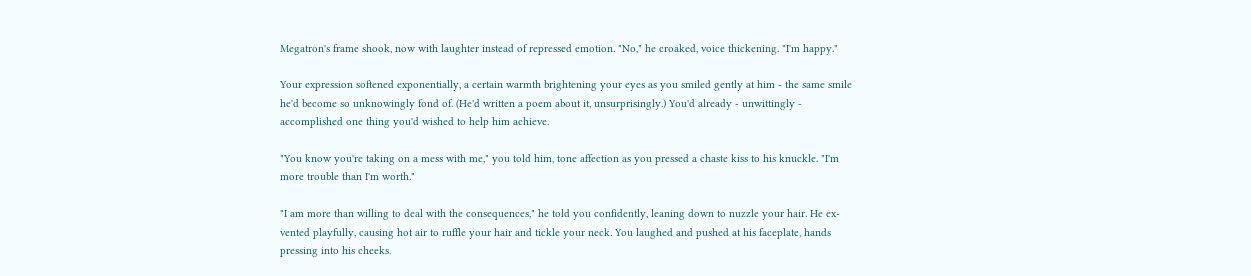Megatron's frame shook, now with laughter instead of repressed emotion. "No," he croaked, voice thickening. "I'm happy."

Your expression softened exponentially, a certain warmth brightening your eyes as you smiled gently at him - the same smile he'd become so unknowingly fond of. (He'd written a poem about it, unsurprisingly.) You'd already - unwittingly - accomplished one thing you'd wished to help him achieve.

"You know you're taking on a mess with me," you told him, tone affection as you pressed a chaste kiss to his knuckle. "I'm more trouble than I'm worth."

"I am more than willing to deal with the consequences," he told you confidently, leaning down to nuzzle your hair. He ex-vented playfully, causing hot air to ruffle your hair and tickle your neck. You laughed and pushed at his faceplate, hands pressing into his cheeks.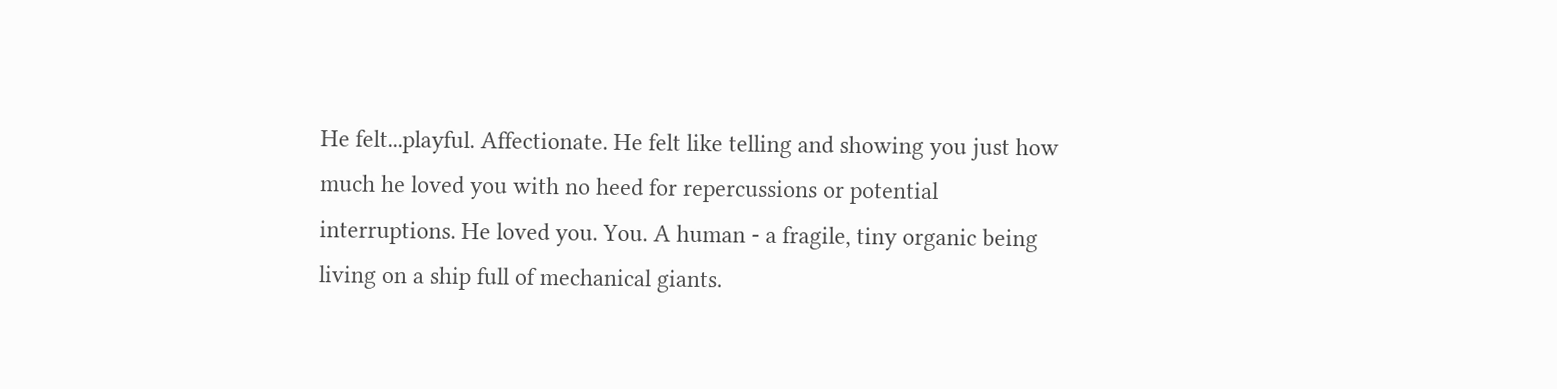He felt...playful. Affectionate. He felt like telling and showing you just how much he loved you with no heed for repercussions or potential interruptions. He loved you. You. A human - a fragile, tiny organic being living on a ship full of mechanical giants.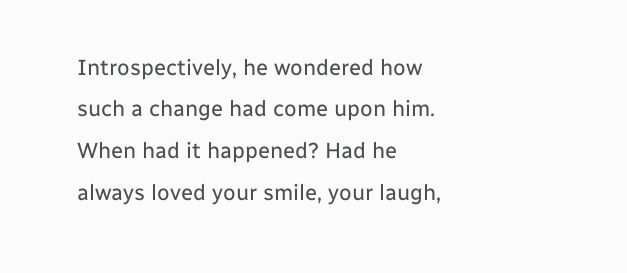Introspectively, he wondered how such a change had come upon him. When had it happened? Had he always loved your smile, your laugh,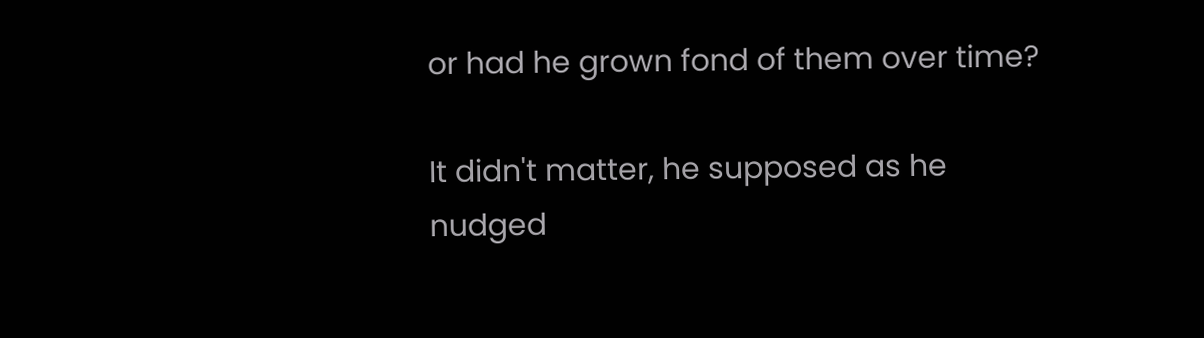or had he grown fond of them over time?

It didn't matter, he supposed as he nudged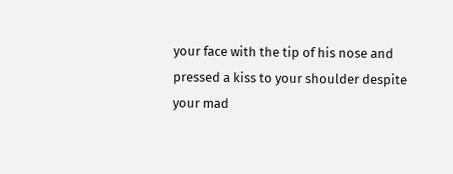your face with the tip of his nose and pressed a kiss to your shoulder despite your mad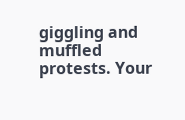giggling and muffled protests. Your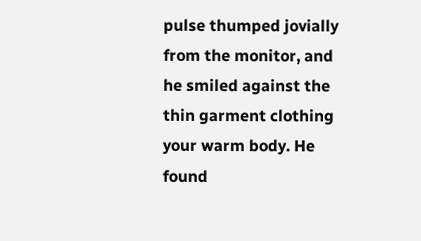pulse thumped jovially from the monitor, and he smiled against the thin garment clothing your warm body. He found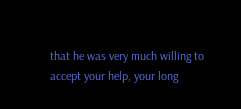that he was very much willing to accept your help, your long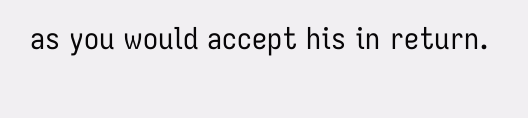as you would accept his in return.